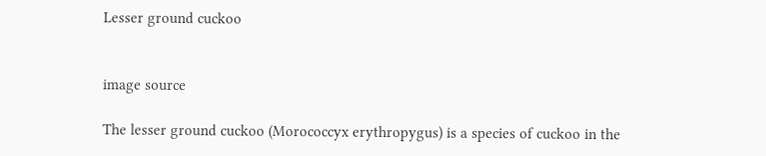Lesser ground cuckoo


image source

The lesser ground cuckoo (Morococcyx erythropygus) is a species of cuckoo in the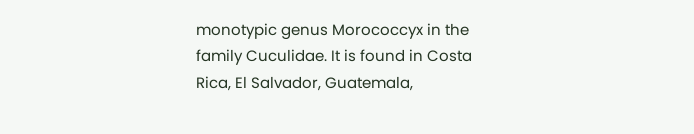monotypic genus Morococcyx in the family Cuculidae. It is found in Costa Rica, El Salvador, Guatemala,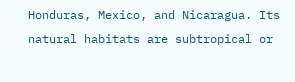Honduras, Mexico, and Nicaragua. Its natural habitats are subtropical or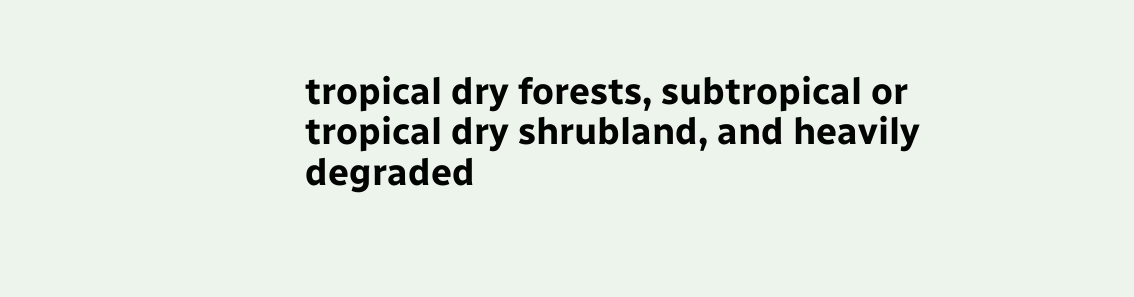tropical dry forests, subtropical or tropical dry shrubland, and heavily degraded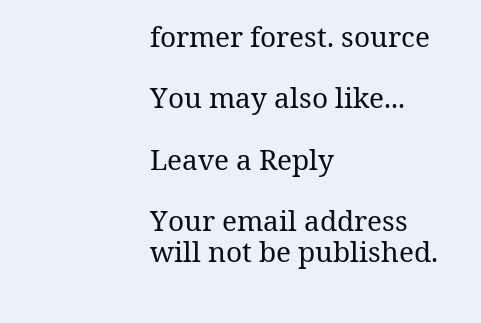former forest. source

You may also like...

Leave a Reply

Your email address will not be published.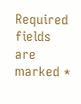Required fields are marked *